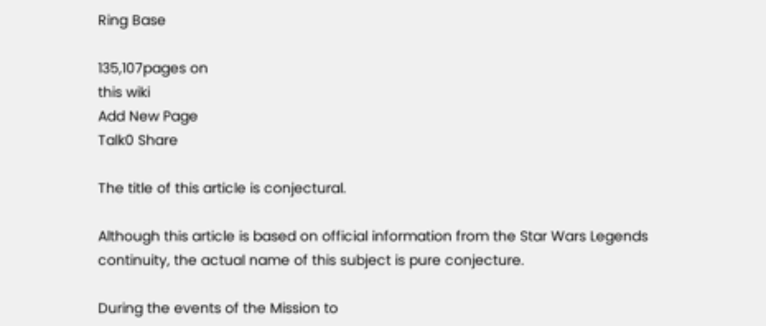Ring Base

135,107pages on
this wiki
Add New Page
Talk0 Share

The title of this article is conjectural.

Although this article is based on official information from the Star Wars Legends continuity, the actual name of this subject is pure conjecture.

During the events of the Mission to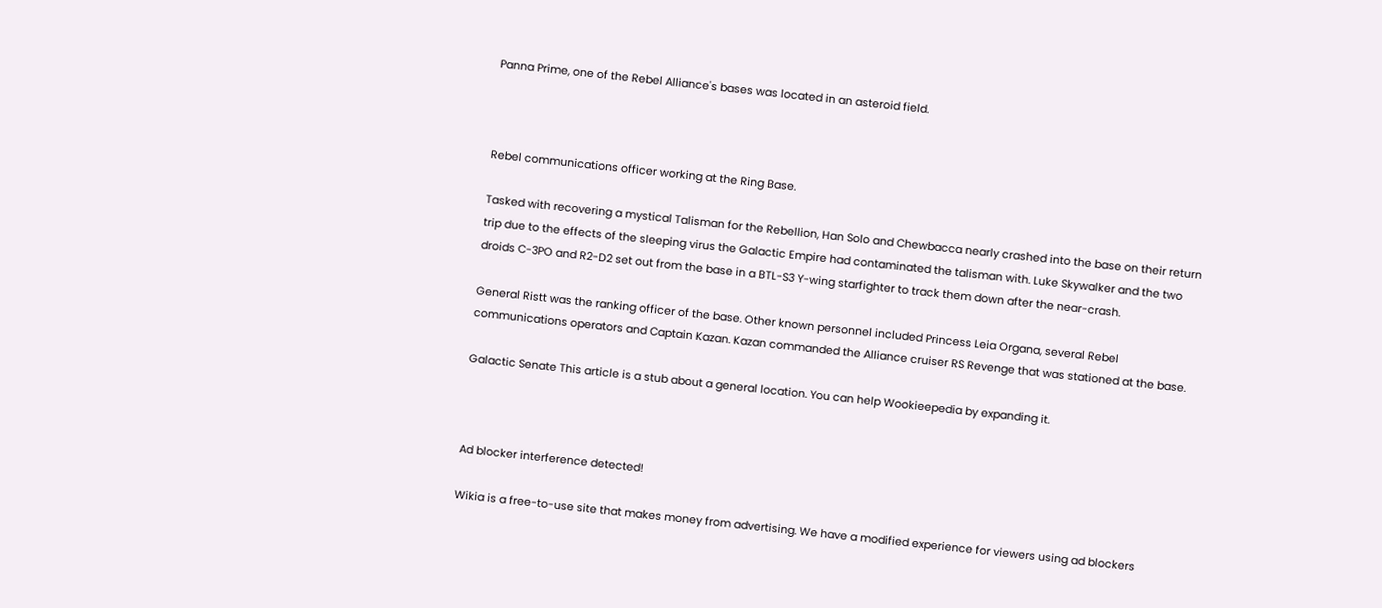Panna Prime, one of the Rebel Alliance's bases was located in an asteroid field.



Rebel communications officer working at the Ring Base.

Tasked with recovering a mystical Talisman for the Rebellion, Han Solo and Chewbacca nearly crashed into the base on their return trip due to the effects of the sleeping virus the Galactic Empire had contaminated the talisman with. Luke Skywalker and the two droids C-3PO and R2-D2 set out from the base in a BTL-S3 Y-wing starfighter to track them down after the near-crash.

General Ristt was the ranking officer of the base. Other known personnel included Princess Leia Organa, several Rebel communications operators and Captain Kazan. Kazan commanded the Alliance cruiser RS Revenge that was stationed at the base.

Galactic Senate This article is a stub about a general location. You can help Wookieepedia by expanding it.



Ad blocker interference detected!

Wikia is a free-to-use site that makes money from advertising. We have a modified experience for viewers using ad blockers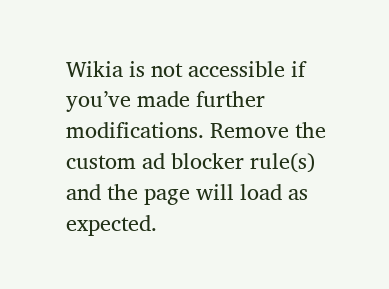Wikia is not accessible if you’ve made further modifications. Remove the custom ad blocker rule(s) and the page will load as expected.